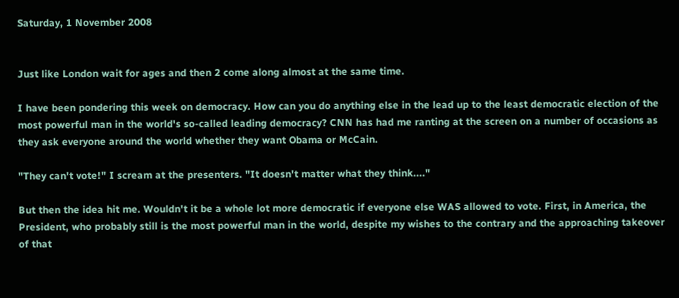Saturday, 1 November 2008


Just like London wait for ages and then 2 come along almost at the same time.

I have been pondering this week on democracy. How can you do anything else in the lead up to the least democratic election of the most powerful man in the world's so-called leading democracy? CNN has had me ranting at the screen on a number of occasions as they ask everyone around the world whether they want Obama or McCain.

"They can't vote!" I scream at the presenters. "It doesn't matter what they think...."

But then the idea hit me. Wouldn't it be a whole lot more democratic if everyone else WAS allowed to vote. First, in America, the President, who probably still is the most powerful man in the world, despite my wishes to the contrary and the approaching takeover of that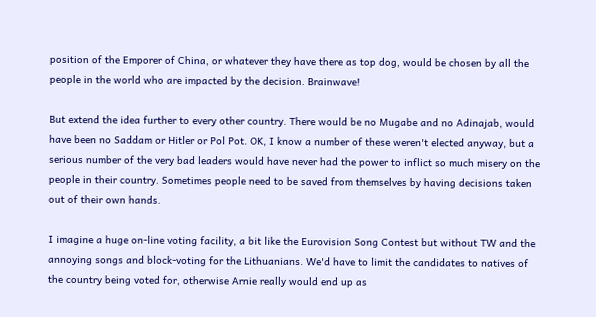position of the Emporer of China, or whatever they have there as top dog, would be chosen by all the people in the world who are impacted by the decision. Brainwave!

But extend the idea further to every other country. There would be no Mugabe and no Adinajab, would have been no Saddam or Hitler or Pol Pot. OK, I know a number of these weren't elected anyway, but a serious number of the very bad leaders would have never had the power to inflict so much misery on the people in their country. Sometimes people need to be saved from themselves by having decisions taken out of their own hands.

I imagine a huge on-line voting facility, a bit like the Eurovision Song Contest but without TW and the annoying songs and block-voting for the Lithuanians. We'd have to limit the candidates to natives of the country being voted for, otherwise Arnie really would end up as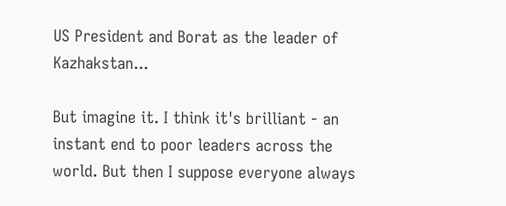US President and Borat as the leader of Kazhakstan...

But imagine it. I think it's brilliant - an instant end to poor leaders across the world. But then I suppose everyone always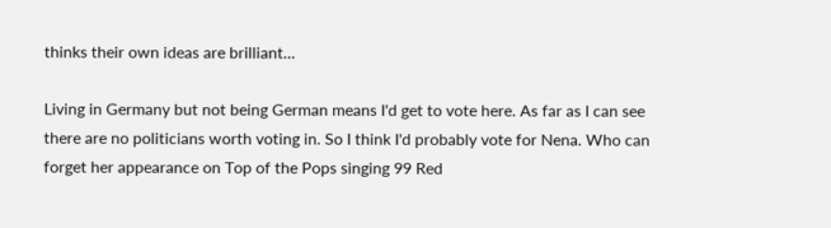thinks their own ideas are brilliant...

Living in Germany but not being German means I'd get to vote here. As far as I can see there are no politicians worth voting in. So I think I'd probably vote for Nena. Who can forget her appearance on Top of the Pops singing 99 Red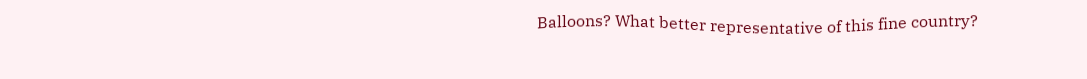Balloons? What better representative of this fine country?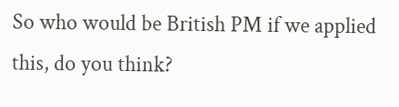So who would be British PM if we applied this, do you think?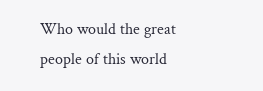Who would the great people of this world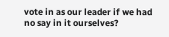vote in as our leader if we had no say in it ourselves?